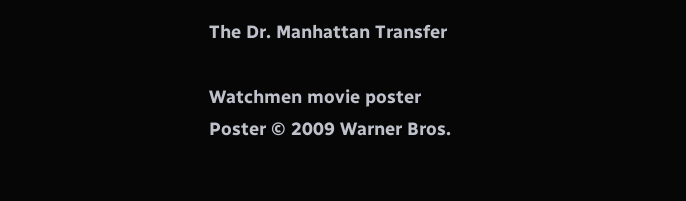The Dr. Manhattan Transfer

Watchmen movie poster
Poster © 2009 Warner Bros.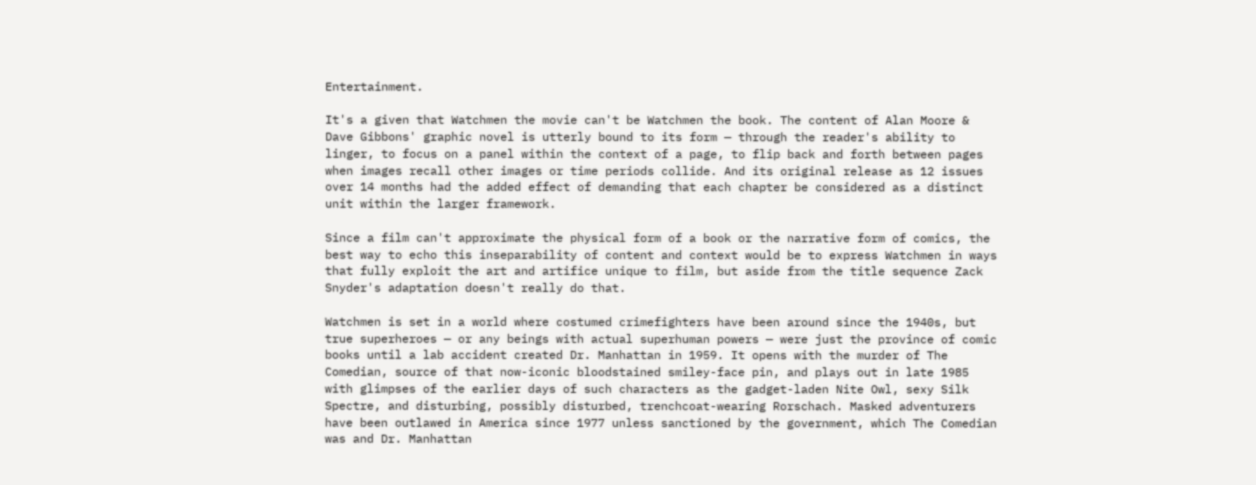Entertainment.

It's a given that Watchmen the movie can't be Watchmen the book. The content of Alan Moore & Dave Gibbons' graphic novel is utterly bound to its form — through the reader's ability to linger, to focus on a panel within the context of a page, to flip back and forth between pages when images recall other images or time periods collide. And its original release as 12 issues over 14 months had the added effect of demanding that each chapter be considered as a distinct unit within the larger framework.

Since a film can't approximate the physical form of a book or the narrative form of comics, the best way to echo this inseparability of content and context would be to express Watchmen in ways that fully exploit the art and artifice unique to film, but aside from the title sequence Zack Snyder's adaptation doesn't really do that.

Watchmen is set in a world where costumed crimefighters have been around since the 1940s, but true superheroes — or any beings with actual superhuman powers — were just the province of comic books until a lab accident created Dr. Manhattan in 1959. It opens with the murder of The Comedian, source of that now-iconic bloodstained smiley-face pin, and plays out in late 1985 with glimpses of the earlier days of such characters as the gadget-laden Nite Owl, sexy Silk Spectre, and disturbing, possibly disturbed, trenchcoat-wearing Rorschach. Masked adventurers have been outlawed in America since 1977 unless sanctioned by the government, which The Comedian was and Dr. Manhattan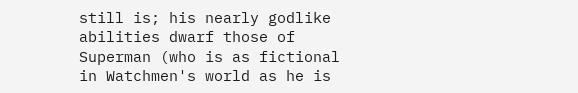still is; his nearly godlike abilities dwarf those of Superman (who is as fictional in Watchmen's world as he is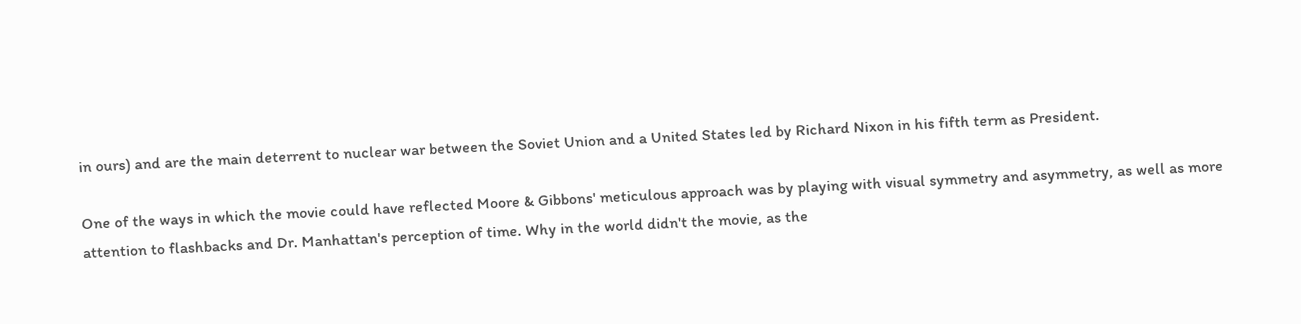in ours) and are the main deterrent to nuclear war between the Soviet Union and a United States led by Richard Nixon in his fifth term as President.

One of the ways in which the movie could have reflected Moore & Gibbons' meticulous approach was by playing with visual symmetry and asymmetry, as well as more attention to flashbacks and Dr. Manhattan's perception of time. Why in the world didn't the movie, as the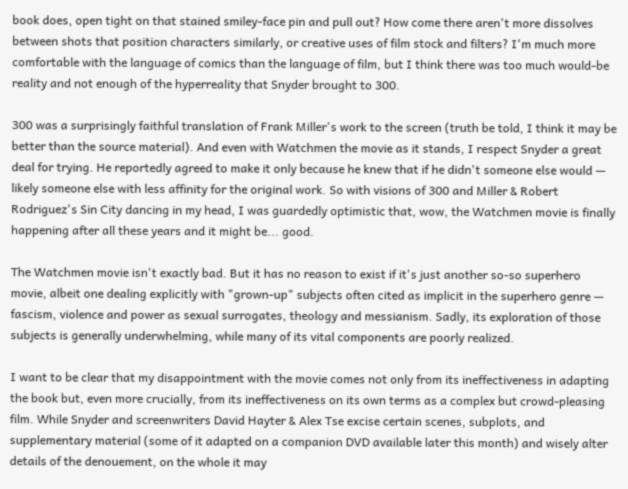book does, open tight on that stained smiley-face pin and pull out? How come there aren't more dissolves between shots that position characters similarly, or creative uses of film stock and filters? I'm much more comfortable with the language of comics than the language of film, but I think there was too much would-be reality and not enough of the hyperreality that Snyder brought to 300.

300 was a surprisingly faithful translation of Frank Miller's work to the screen (truth be told, I think it may be better than the source material). And even with Watchmen the movie as it stands, I respect Snyder a great deal for trying. He reportedly agreed to make it only because he knew that if he didn't someone else would — likely someone else with less affinity for the original work. So with visions of 300 and Miller & Robert Rodriguez's Sin City dancing in my head, I was guardedly optimistic that, wow, the Watchmen movie is finally happening after all these years and it might be... good.

The Watchmen movie isn't exactly bad. But it has no reason to exist if it's just another so-so superhero movie, albeit one dealing explicitly with "grown-up" subjects often cited as implicit in the superhero genre — fascism, violence and power as sexual surrogates, theology and messianism. Sadly, its exploration of those subjects is generally underwhelming, while many of its vital components are poorly realized.

I want to be clear that my disappointment with the movie comes not only from its ineffectiveness in adapting the book but, even more crucially, from its ineffectiveness on its own terms as a complex but crowd-pleasing film. While Snyder and screenwriters David Hayter & Alex Tse excise certain scenes, subplots, and supplementary material (some of it adapted on a companion DVD available later this month) and wisely alter details of the denouement, on the whole it may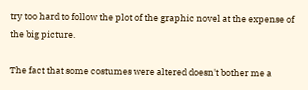try too hard to follow the plot of the graphic novel at the expense of the big picture.

The fact that some costumes were altered doesn't bother me a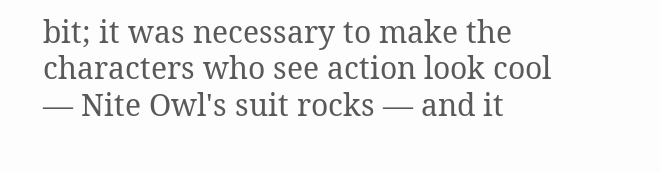bit; it was necessary to make the characters who see action look cool — Nite Owl's suit rocks — and it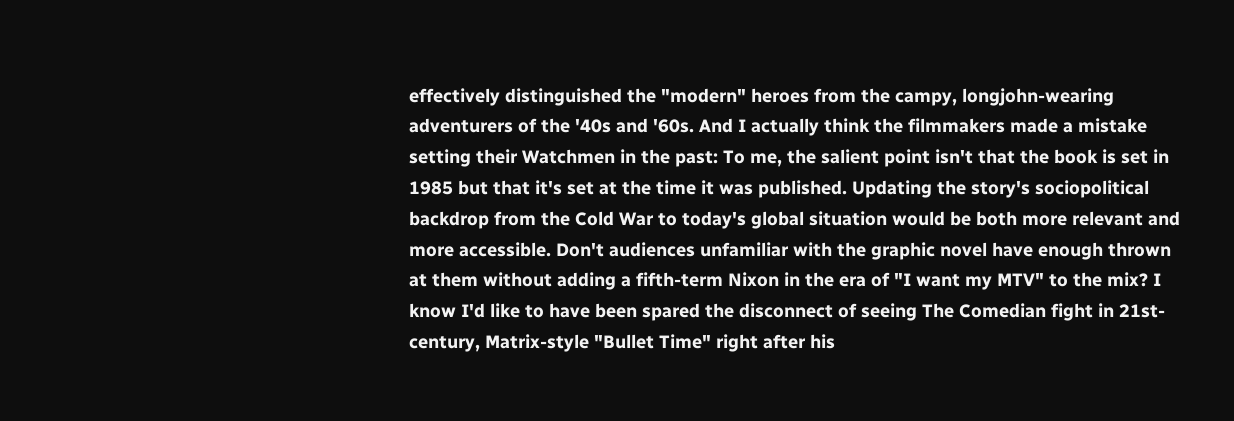effectively distinguished the "modern" heroes from the campy, longjohn-wearing adventurers of the '40s and '60s. And I actually think the filmmakers made a mistake setting their Watchmen in the past: To me, the salient point isn't that the book is set in 1985 but that it's set at the time it was published. Updating the story's sociopolitical backdrop from the Cold War to today's global situation would be both more relevant and more accessible. Don't audiences unfamiliar with the graphic novel have enough thrown at them without adding a fifth-term Nixon in the era of "I want my MTV" to the mix? I know I'd like to have been spared the disconnect of seeing The Comedian fight in 21st-century, Matrix-style "Bullet Time" right after his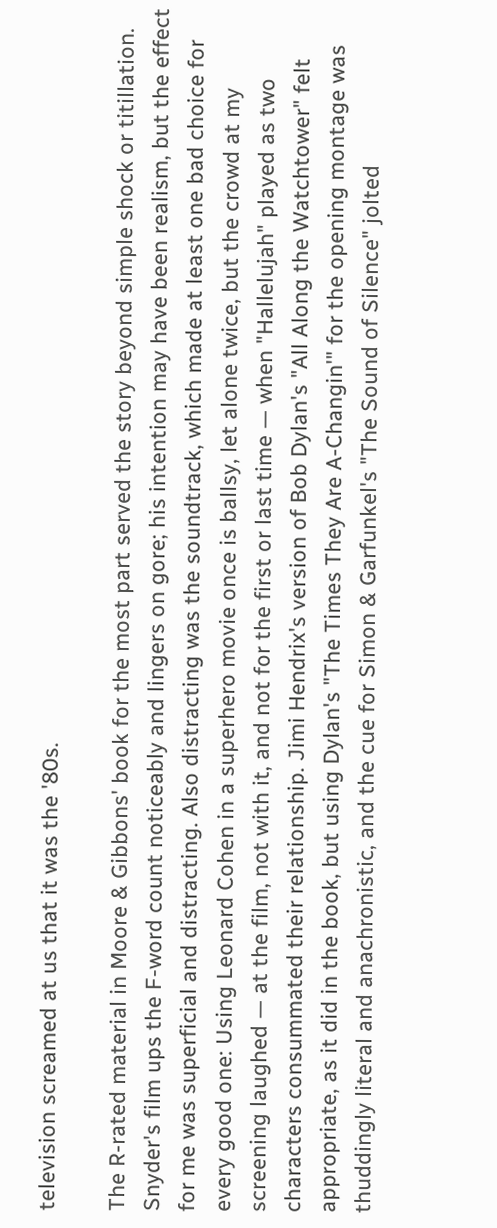television screamed at us that it was the '80s.

The R-rated material in Moore & Gibbons' book for the most part served the story beyond simple shock or titillation. Snyder's film ups the F-word count noticeably and lingers on gore; his intention may have been realism, but the effect for me was superficial and distracting. Also distracting was the soundtrack, which made at least one bad choice for every good one: Using Leonard Cohen in a superhero movie once is ballsy, let alone twice, but the crowd at my screening laughed — at the film, not with it, and not for the first or last time — when "Hallelujah" played as two characters consummated their relationship. Jimi Hendrix's version of Bob Dylan's "All Along the Watchtower" felt appropriate, as it did in the book, but using Dylan's "The Times They Are A-Changin'" for the opening montage was thuddingly literal and anachronistic, and the cue for Simon & Garfunkel's "The Sound of Silence" jolted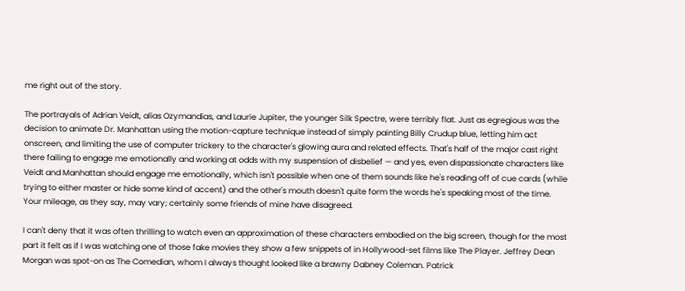me right out of the story.

The portrayals of Adrian Veidt, alias Ozymandias, and Laurie Jupiter, the younger Silk Spectre, were terribly flat. Just as egregious was the decision to animate Dr. Manhattan using the motion-capture technique instead of simply painting Billy Crudup blue, letting him act onscreen, and limiting the use of computer trickery to the character's glowing aura and related effects. That's half of the major cast right there failing to engage me emotionally and working at odds with my suspension of disbelief — and yes, even dispassionate characters like Veidt and Manhattan should engage me emotionally, which isn't possible when one of them sounds like he's reading off of cue cards (while trying to either master or hide some kind of accent) and the other's mouth doesn't quite form the words he's speaking most of the time. Your mileage, as they say, may vary; certainly some friends of mine have disagreed.

I can't deny that it was often thrilling to watch even an approximation of these characters embodied on the big screen, though for the most part it felt as if I was watching one of those fake movies they show a few snippets of in Hollywood-set films like The Player. Jeffrey Dean Morgan was spot-on as The Comedian, whom I always thought looked like a brawny Dabney Coleman. Patrick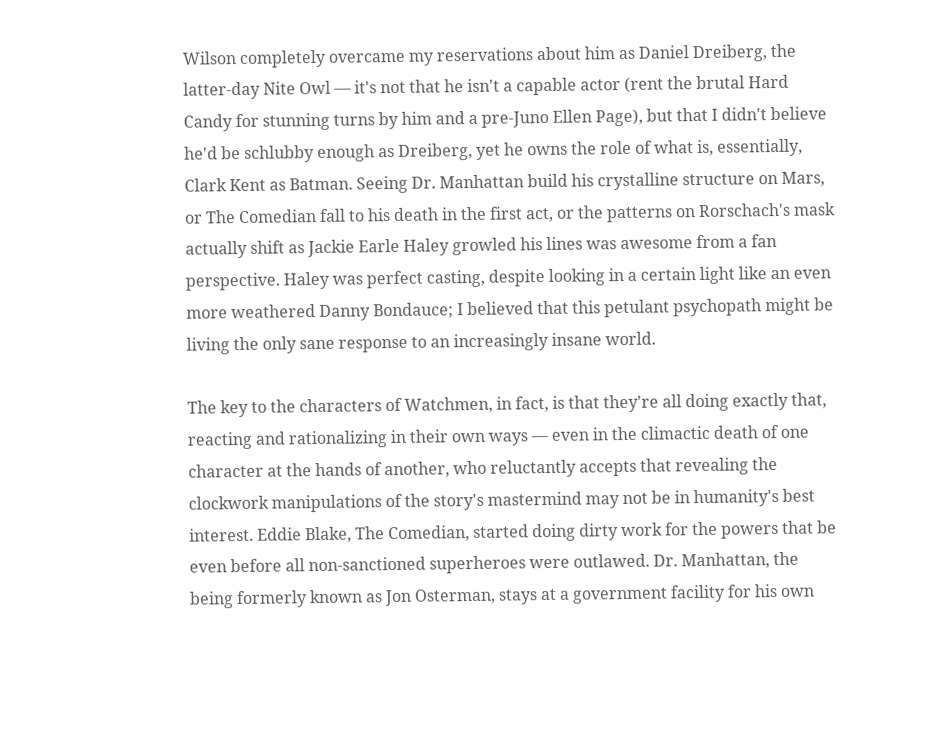Wilson completely overcame my reservations about him as Daniel Dreiberg, the latter-day Nite Owl — it's not that he isn't a capable actor (rent the brutal Hard Candy for stunning turns by him and a pre-Juno Ellen Page), but that I didn't believe he'd be schlubby enough as Dreiberg, yet he owns the role of what is, essentially, Clark Kent as Batman. Seeing Dr. Manhattan build his crystalline structure on Mars, or The Comedian fall to his death in the first act, or the patterns on Rorschach's mask actually shift as Jackie Earle Haley growled his lines was awesome from a fan perspective. Haley was perfect casting, despite looking in a certain light like an even more weathered Danny Bondauce; I believed that this petulant psychopath might be living the only sane response to an increasingly insane world.

The key to the characters of Watchmen, in fact, is that they're all doing exactly that, reacting and rationalizing in their own ways — even in the climactic death of one character at the hands of another, who reluctantly accepts that revealing the clockwork manipulations of the story's mastermind may not be in humanity's best interest. Eddie Blake, The Comedian, started doing dirty work for the powers that be even before all non-sanctioned superheroes were outlawed. Dr. Manhattan, the being formerly known as Jon Osterman, stays at a government facility for his own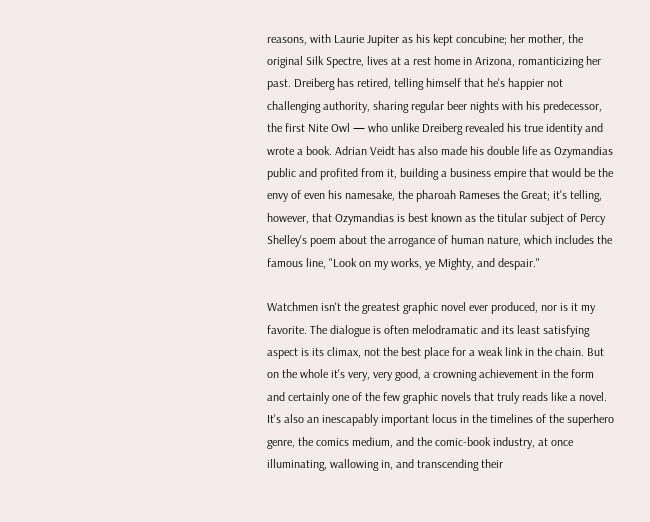reasons, with Laurie Jupiter as his kept concubine; her mother, the original Silk Spectre, lives at a rest home in Arizona, romanticizing her past. Dreiberg has retired, telling himself that he's happier not challenging authority, sharing regular beer nights with his predecessor, the first Nite Owl — who unlike Dreiberg revealed his true identity and wrote a book. Adrian Veidt has also made his double life as Ozymandias public and profited from it, building a business empire that would be the envy of even his namesake, the pharoah Rameses the Great; it's telling, however, that Ozymandias is best known as the titular subject of Percy Shelley's poem about the arrogance of human nature, which includes the famous line, "Look on my works, ye Mighty, and despair."

Watchmen isn't the greatest graphic novel ever produced, nor is it my favorite. The dialogue is often melodramatic and its least satisfying aspect is its climax, not the best place for a weak link in the chain. But on the whole it's very, very good, a crowning achievement in the form and certainly one of the few graphic novels that truly reads like a novel. It's also an inescapably important locus in the timelines of the superhero genre, the comics medium, and the comic-book industry, at once illuminating, wallowing in, and transcending their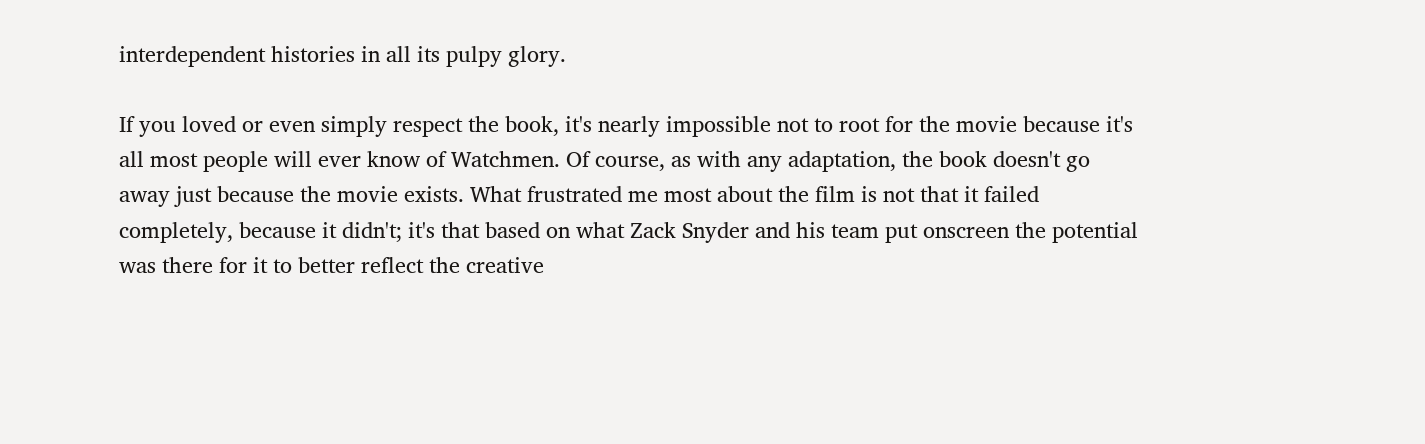interdependent histories in all its pulpy glory.

If you loved or even simply respect the book, it's nearly impossible not to root for the movie because it's all most people will ever know of Watchmen. Of course, as with any adaptation, the book doesn't go away just because the movie exists. What frustrated me most about the film is not that it failed completely, because it didn't; it's that based on what Zack Snyder and his team put onscreen the potential was there for it to better reflect the creative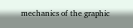mechanics of the graphic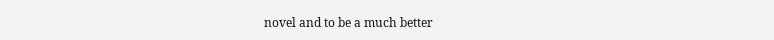novel and to be a much better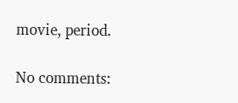movie, period.

No comments: